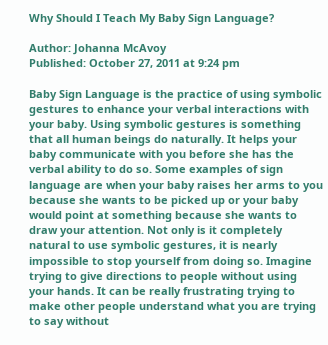Why Should I Teach My Baby Sign Language?

Author: Johanna McAvoy
Published: October 27, 2011 at 9:24 pm

Baby Sign Language is the practice of using symbolic gestures to enhance your verbal interactions with your baby. Using symbolic gestures is something that all human beings do naturally. It helps your baby communicate with you before she has the verbal ability to do so. Some examples of sign language are when your baby raises her arms to you because she wants to be picked up or your baby would point at something because she wants to draw your attention. Not only is it completely natural to use symbolic gestures, it is nearly impossible to stop yourself from doing so. Imagine trying to give directions to people without using your hands. It can be really frustrating trying to make other people understand what you are trying to say without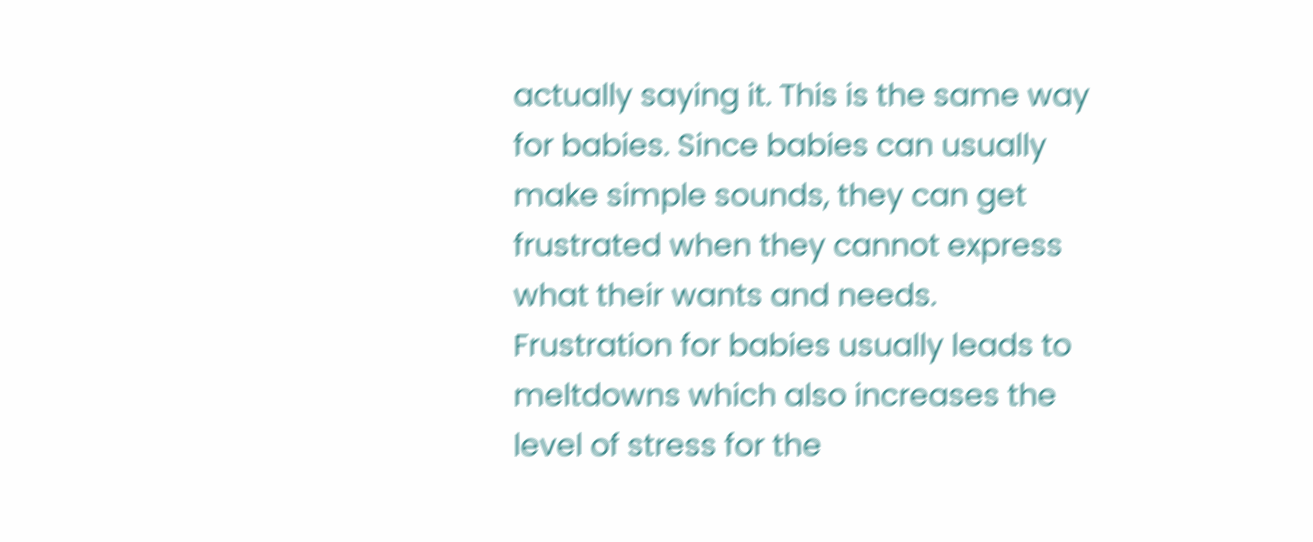actually saying it. This is the same way for babies. Since babies can usually make simple sounds, they can get frustrated when they cannot express what their wants and needs. Frustration for babies usually leads to meltdowns which also increases the level of stress for the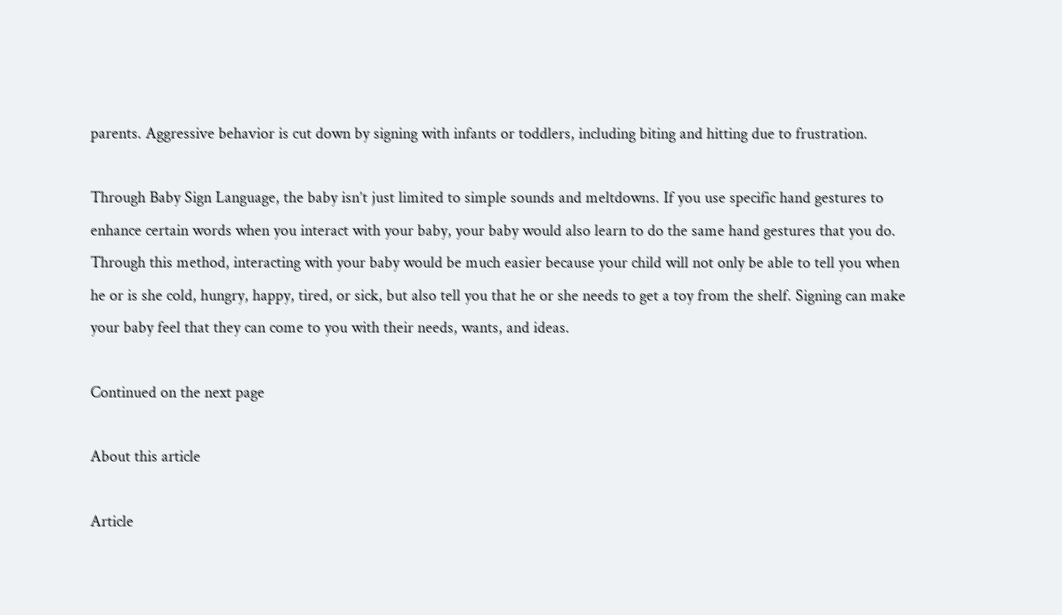parents. Aggressive behavior is cut down by signing with infants or toddlers, including biting and hitting due to frustration.

Through Baby Sign Language, the baby isn’t just limited to simple sounds and meltdowns. If you use specific hand gestures to enhance certain words when you interact with your baby, your baby would also learn to do the same hand gestures that you do. Through this method, interacting with your baby would be much easier because your child will not only be able to tell you when he or is she cold, hungry, happy, tired, or sick, but also tell you that he or she needs to get a toy from the shelf. Signing can make your baby feel that they can come to you with their needs, wants, and ideas.

Continued on the next page

About this article

Article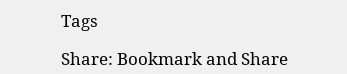Tags

Share: Bookmark and Share